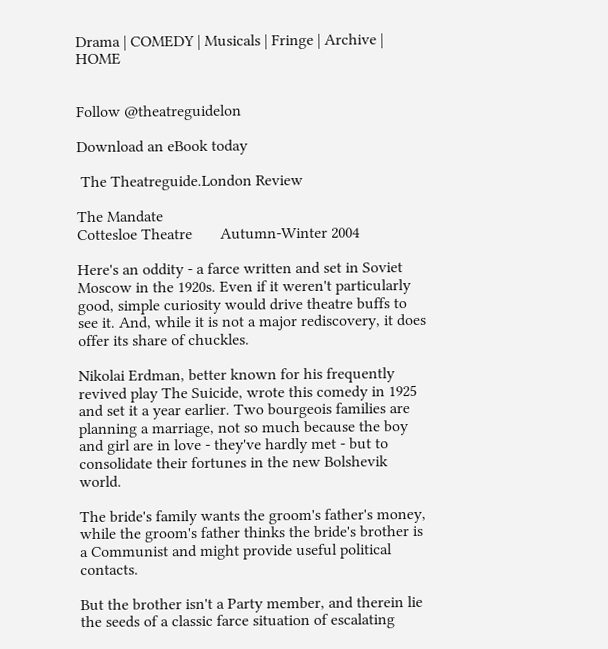Drama | COMEDY | Musicals | Fringe | Archive | HOME


Follow @theatreguidelon

Download an eBook today

 The Theatreguide.London Review

The Mandate
Cottesloe Theatre       Autumn-Winter 2004

Here's an oddity - a farce written and set in Soviet Moscow in the 1920s. Even if it weren't particularly good, simple curiosity would drive theatre buffs to see it. And, while it is not a major rediscovery, it does offer its share of chuckles.

Nikolai Erdman, better known for his frequently revived play The Suicide, wrote this comedy in 1925 and set it a year earlier. Two bourgeois families are planning a marriage, not so much because the boy and girl are in love - they've hardly met - but to consolidate their fortunes in the new Bolshevik world.

The bride's family wants the groom's father's money, while the groom's father thinks the bride's brother is a Communist and might provide useful political contacts.

But the brother isn't a Party member, and therein lie the seeds of a classic farce situation of escalating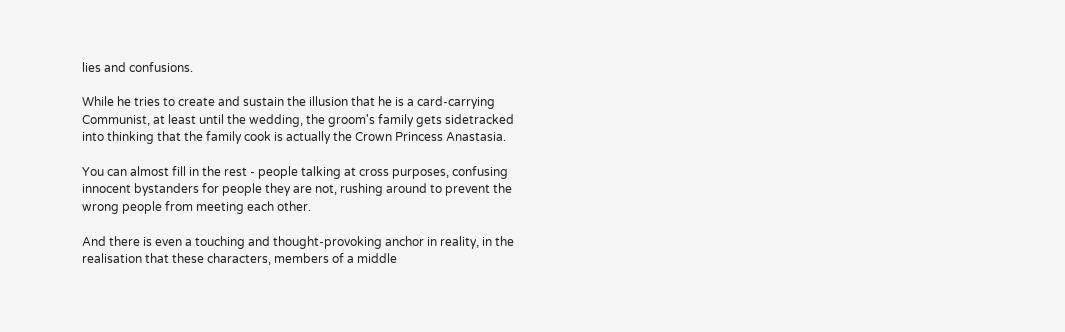lies and confusions.

While he tries to create and sustain the illusion that he is a card-carrying Communist, at least until the wedding, the groom's family gets sidetracked into thinking that the family cook is actually the Crown Princess Anastasia.

You can almost fill in the rest - people talking at cross purposes, confusing innocent bystanders for people they are not, rushing around to prevent the wrong people from meeting each other.

And there is even a touching and thought-provoking anchor in reality, in the realisation that these characters, members of a middle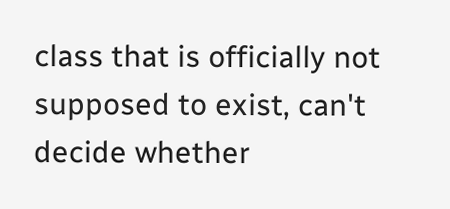class that is officially not supposed to exist, can't decide whether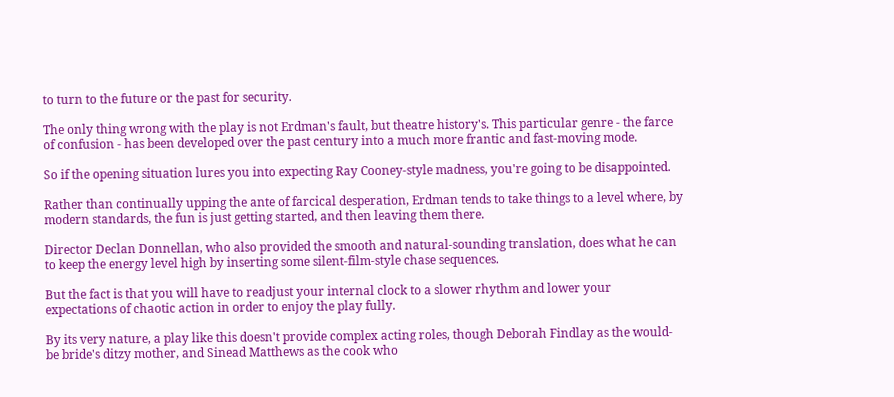to turn to the future or the past for security.

The only thing wrong with the play is not Erdman's fault, but theatre history's. This particular genre - the farce of confusion - has been developed over the past century into a much more frantic and fast-moving mode.

So if the opening situation lures you into expecting Ray Cooney-style madness, you're going to be disappointed.

Rather than continually upping the ante of farcical desperation, Erdman tends to take things to a level where, by modern standards, the fun is just getting started, and then leaving them there.

Director Declan Donnellan, who also provided the smooth and natural-sounding translation, does what he can to keep the energy level high by inserting some silent-film-style chase sequences.

But the fact is that you will have to readjust your internal clock to a slower rhythm and lower your expectations of chaotic action in order to enjoy the play fully.

By its very nature, a play like this doesn't provide complex acting roles, though Deborah Findlay as the would-be bride's ditzy mother, and Sinead Matthews as the cook who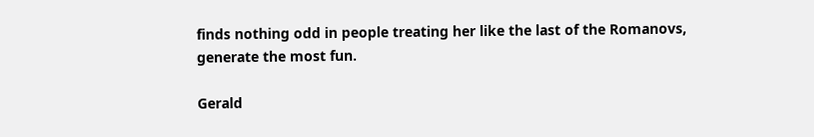finds nothing odd in people treating her like the last of the Romanovs, generate the most fun.

Gerald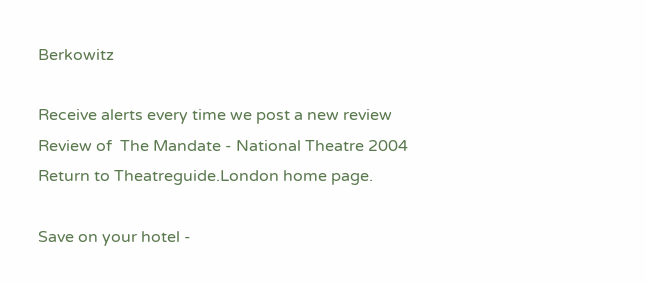Berkowitz

Receive alerts every time we post a new review
Review of  The Mandate - National Theatre 2004
Return to Theatreguide.London home page.

Save on your hotel -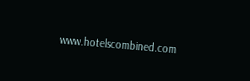www.hotelscombined.com